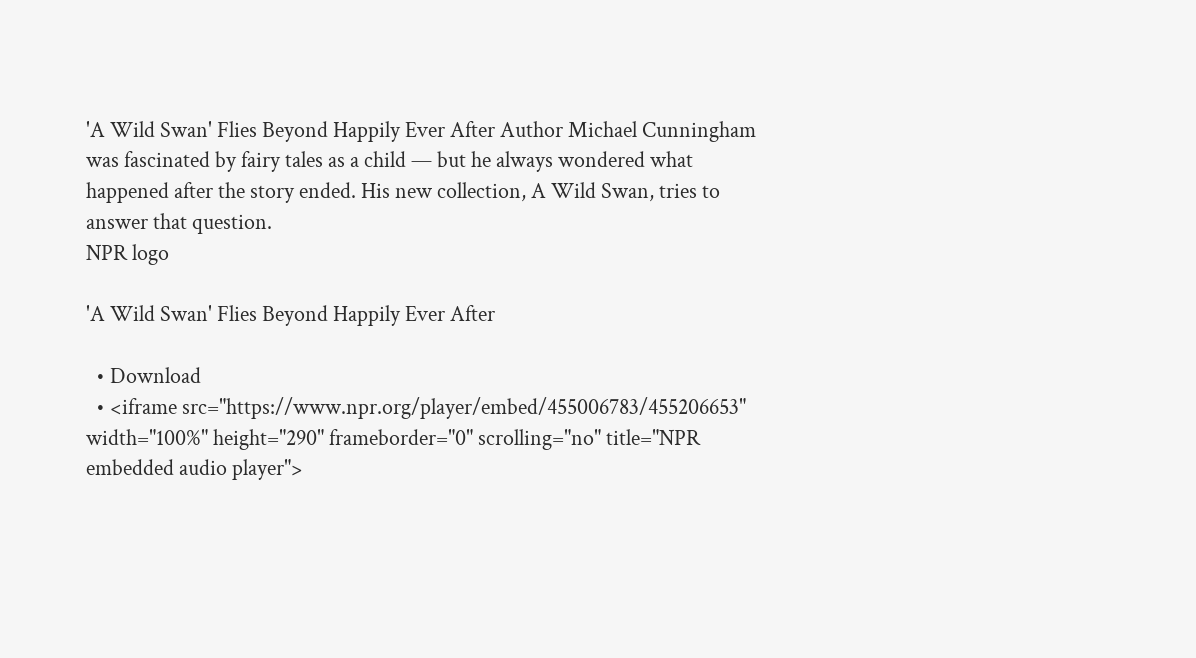'A Wild Swan' Flies Beyond Happily Ever After Author Michael Cunningham was fascinated by fairy tales as a child — but he always wondered what happened after the story ended. His new collection, A Wild Swan, tries to answer that question.
NPR logo

'A Wild Swan' Flies Beyond Happily Ever After

  • Download
  • <iframe src="https://www.npr.org/player/embed/455006783/455206653" width="100%" height="290" frameborder="0" scrolling="no" title="NPR embedded audio player">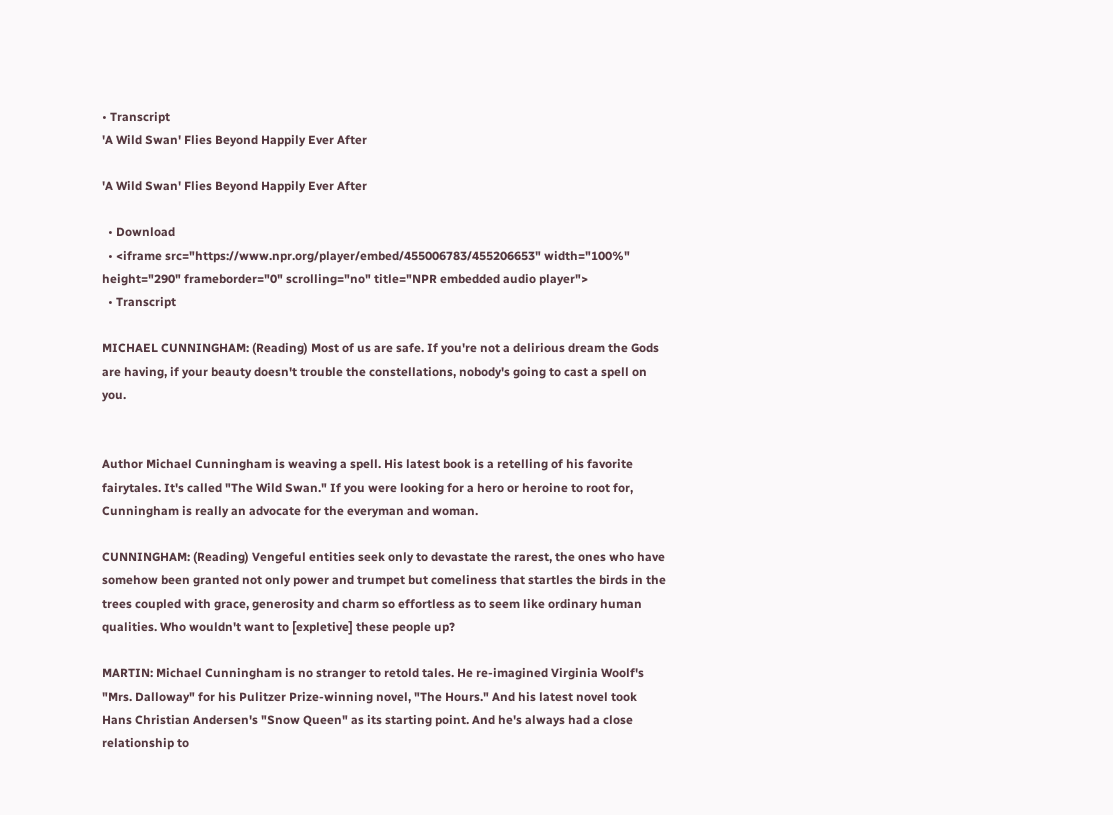• Transcript
'A Wild Swan' Flies Beyond Happily Ever After

'A Wild Swan' Flies Beyond Happily Ever After

  • Download
  • <iframe src="https://www.npr.org/player/embed/455006783/455206653" width="100%" height="290" frameborder="0" scrolling="no" title="NPR embedded audio player">
  • Transcript

MICHAEL CUNNINGHAM: (Reading) Most of us are safe. If you're not a delirious dream the Gods are having, if your beauty doesn't trouble the constellations, nobody's going to cast a spell on you.


Author Michael Cunningham is weaving a spell. His latest book is a retelling of his favorite fairytales. It's called "The Wild Swan." If you were looking for a hero or heroine to root for, Cunningham is really an advocate for the everyman and woman.

CUNNINGHAM: (Reading) Vengeful entities seek only to devastate the rarest, the ones who have somehow been granted not only power and trumpet but comeliness that startles the birds in the trees coupled with grace, generosity and charm so effortless as to seem like ordinary human qualities. Who wouldn't want to [expletive] these people up?

MARTIN: Michael Cunningham is no stranger to retold tales. He re-imagined Virginia Woolf's "Mrs. Dalloway" for his Pulitzer Prize-winning novel, "The Hours." And his latest novel took Hans Christian Andersen's "Snow Queen" as its starting point. And he's always had a close relationship to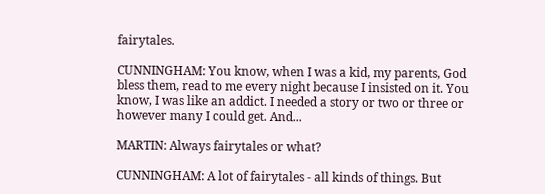fairytales.

CUNNINGHAM: You know, when I was a kid, my parents, God bless them, read to me every night because I insisted on it. You know, I was like an addict. I needed a story or two or three or however many I could get. And...

MARTIN: Always fairytales or what?

CUNNINGHAM: A lot of fairytales - all kinds of things. But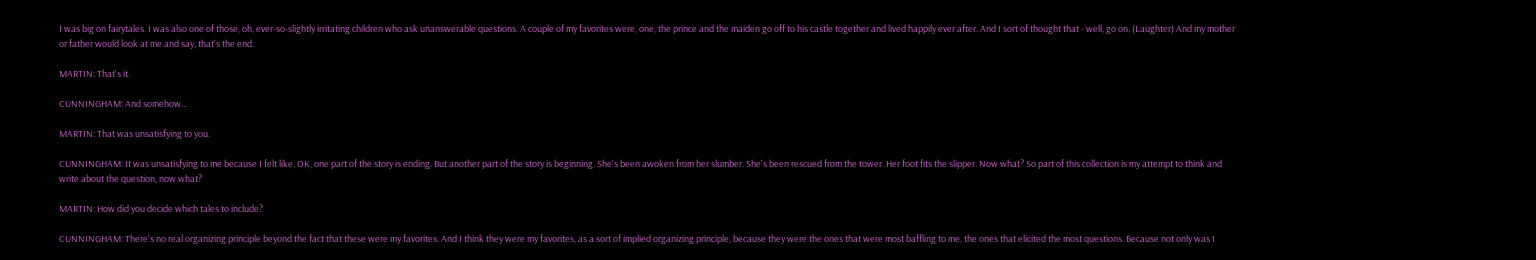I was big on fairytales. I was also one of those, oh, ever-so-slightly irritating children who ask unanswerable questions. A couple of my favorites were, one, the prince and the maiden go off to his castle together and lived happily ever after. And I sort of thought that - well, go on. (Laughter) And my mother or father would look at me and say, that's the end.

MARTIN: That's it.

CUNNINGHAM: And somehow...

MARTIN: That was unsatisfying to you.

CUNNINGHAM: It was unsatisfying to me because I felt like, OK, one part of the story is ending. But another part of the story is beginning. She's been awoken from her slumber. She's been rescued from the tower. Her foot fits the slipper. Now what? So part of this collection is my attempt to think and write about the question, now what?

MARTIN: How did you decide which tales to include?

CUNNINGHAM: There's no real organizing principle beyond the fact that these were my favorites. And I think they were my favorites, as a sort of implied organizing principle, because they were the ones that were most baffling to me, the ones that elicited the most questions. Because not only was I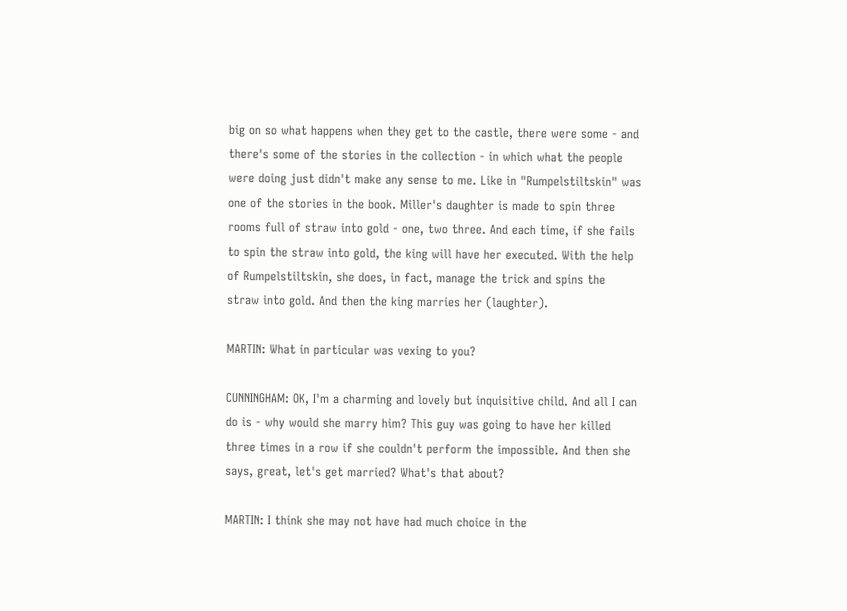big on so what happens when they get to the castle, there were some - and there's some of the stories in the collection - in which what the people were doing just didn't make any sense to me. Like in "Rumpelstiltskin" was one of the stories in the book. Miller's daughter is made to spin three rooms full of straw into gold - one, two three. And each time, if she fails to spin the straw into gold, the king will have her executed. With the help of Rumpelstiltskin, she does, in fact, manage the trick and spins the straw into gold. And then the king marries her (laughter).

MARTIN: What in particular was vexing to you?

CUNNINGHAM: OK, I'm a charming and lovely but inquisitive child. And all I can do is - why would she marry him? This guy was going to have her killed three times in a row if she couldn't perform the impossible. And then she says, great, let's get married? What's that about?

MARTIN: I think she may not have had much choice in the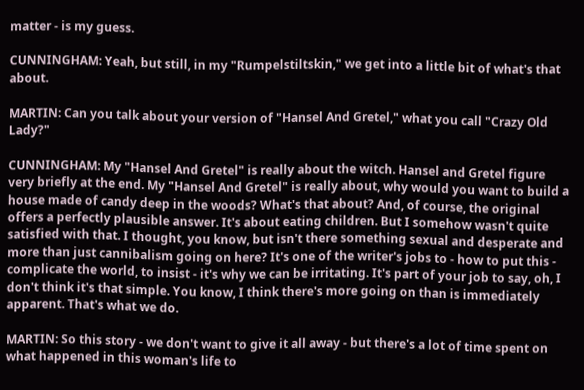matter - is my guess.

CUNNINGHAM: Yeah, but still, in my "Rumpelstiltskin," we get into a little bit of what's that about.

MARTIN: Can you talk about your version of "Hansel And Gretel," what you call "Crazy Old Lady?"

CUNNINGHAM: My "Hansel And Gretel" is really about the witch. Hansel and Gretel figure very briefly at the end. My "Hansel And Gretel" is really about, why would you want to build a house made of candy deep in the woods? What's that about? And, of course, the original offers a perfectly plausible answer. It's about eating children. But I somehow wasn't quite satisfied with that. I thought, you know, but isn't there something sexual and desperate and more than just cannibalism going on here? It's one of the writer's jobs to - how to put this - complicate the world, to insist - it's why we can be irritating. It's part of your job to say, oh, I don't think it's that simple. You know, I think there's more going on than is immediately apparent. That's what we do.

MARTIN: So this story - we don't want to give it all away - but there's a lot of time spent on what happened in this woman's life to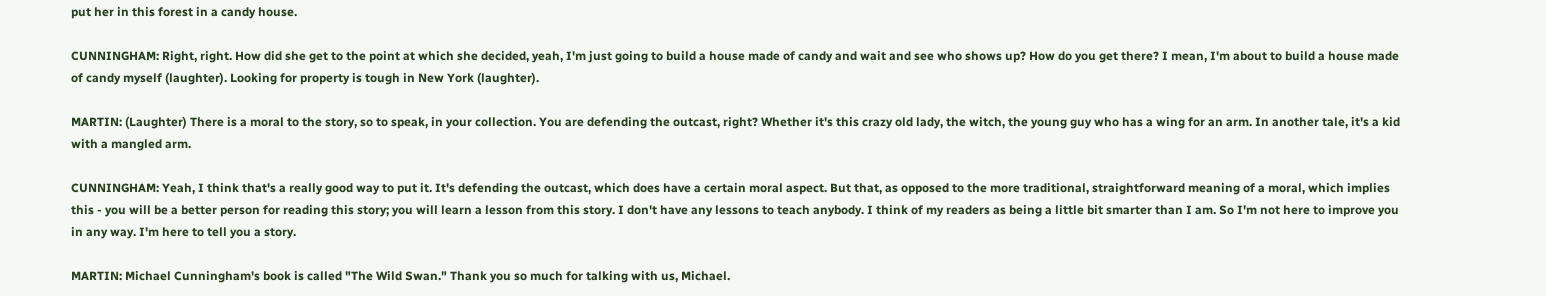put her in this forest in a candy house.

CUNNINGHAM: Right, right. How did she get to the point at which she decided, yeah, I'm just going to build a house made of candy and wait and see who shows up? How do you get there? I mean, I'm about to build a house made of candy myself (laughter). Looking for property is tough in New York (laughter).

MARTIN: (Laughter) There is a moral to the story, so to speak, in your collection. You are defending the outcast, right? Whether it's this crazy old lady, the witch, the young guy who has a wing for an arm. In another tale, it's a kid with a mangled arm.

CUNNINGHAM: Yeah, I think that's a really good way to put it. It's defending the outcast, which does have a certain moral aspect. But that, as opposed to the more traditional, straightforward meaning of a moral, which implies this - you will be a better person for reading this story; you will learn a lesson from this story. I don't have any lessons to teach anybody. I think of my readers as being a little bit smarter than I am. So I'm not here to improve you in any way. I'm here to tell you a story.

MARTIN: Michael Cunningham's book is called "The Wild Swan." Thank you so much for talking with us, Michael.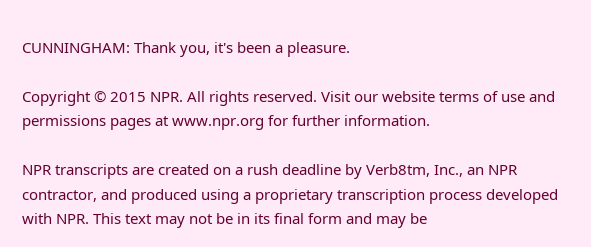CUNNINGHAM: Thank you, it's been a pleasure.

Copyright © 2015 NPR. All rights reserved. Visit our website terms of use and permissions pages at www.npr.org for further information.

NPR transcripts are created on a rush deadline by Verb8tm, Inc., an NPR contractor, and produced using a proprietary transcription process developed with NPR. This text may not be in its final form and may be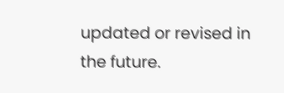updated or revised in the future.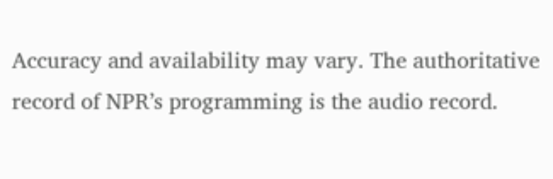Accuracy and availability may vary. The authoritative record of NPR’s programming is the audio record.